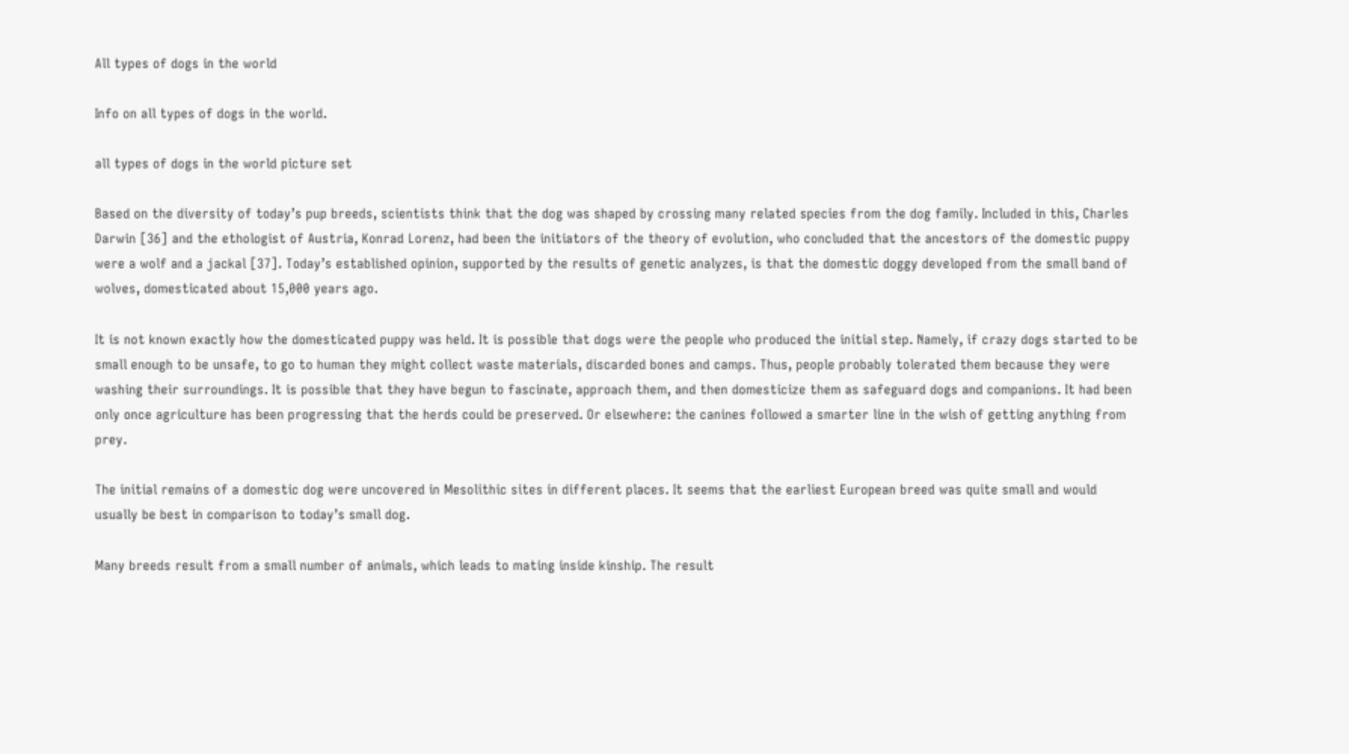All types of dogs in the world

Info on all types of dogs in the world.

all types of dogs in the world picture set

Based on the diversity of today’s pup breeds, scientists think that the dog was shaped by crossing many related species from the dog family. Included in this, Charles Darwin [36] and the ethologist of Austria, Konrad Lorenz, had been the initiators of the theory of evolution, who concluded that the ancestors of the domestic puppy were a wolf and a jackal [37]. Today’s established opinion, supported by the results of genetic analyzes, is that the domestic doggy developed from the small band of wolves, domesticated about 15,000 years ago.

It is not known exactly how the domesticated puppy was held. It is possible that dogs were the people who produced the initial step. Namely, if crazy dogs started to be small enough to be unsafe, to go to human they might collect waste materials, discarded bones and camps. Thus, people probably tolerated them because they were washing their surroundings. It is possible that they have begun to fascinate, approach them, and then domesticize them as safeguard dogs and companions. It had been only once agriculture has been progressing that the herds could be preserved. Or elsewhere: the canines followed a smarter line in the wish of getting anything from prey.

The initial remains of a domestic dog were uncovered in Mesolithic sites in different places. It seems that the earliest European breed was quite small and would usually be best in comparison to today’s small dog.

Many breeds result from a small number of animals, which leads to mating inside kinship. The result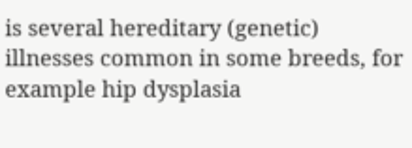is several hereditary (genetic) illnesses common in some breeds, for example hip dysplasia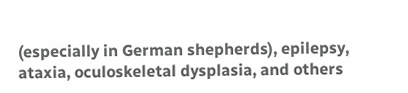(especially in German shepherds), epilepsy, ataxia, oculoskeletal dysplasia, and others